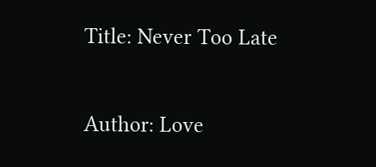Title: Never Too Late

Author: Love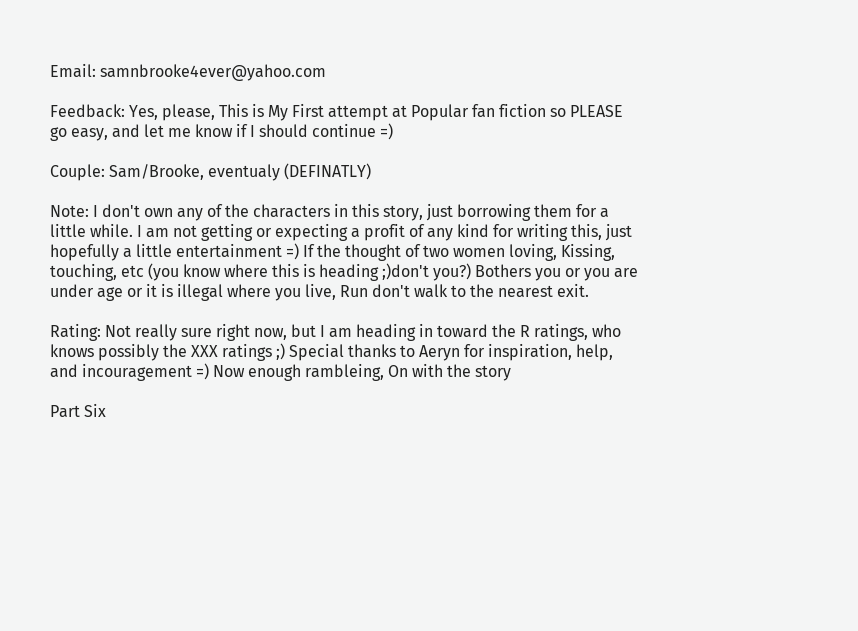Email: samnbrooke4ever@yahoo.com

Feedback: Yes, please, This is My First attempt at Popular fan fiction so PLEASE go easy, and let me know if I should continue =)

Couple: Sam/Brooke, eventualy (DEFINATLY)

Note: I don't own any of the characters in this story, just borrowing them for a little while. I am not getting or expecting a profit of any kind for writing this, just hopefully a little entertainment =) If the thought of two women loving, Kissing, touching, etc (you know where this is heading ;)don't you?) Bothers you or you are under age or it is illegal where you live, Run don't walk to the nearest exit.

Rating: Not really sure right now, but I am heading in toward the R ratings, who knows possibly the XXX ratings ;) Special thanks to Aeryn for inspiration, help, and incouragement =) Now enough rambleing, On with the story

Part Six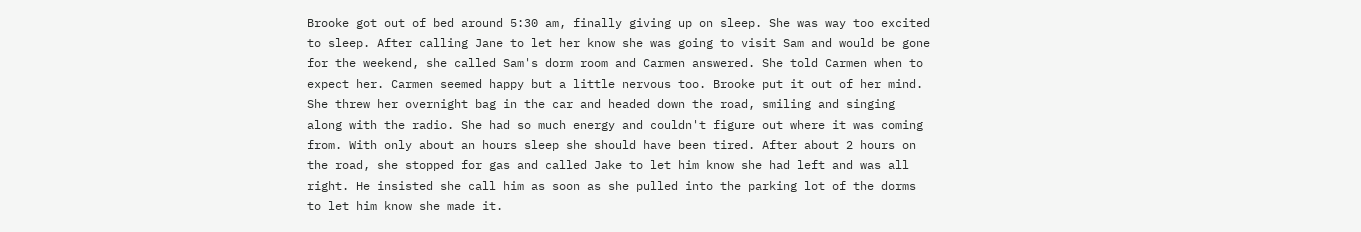Brooke got out of bed around 5:30 am, finally giving up on sleep. She was way too excited to sleep. After calling Jane to let her know she was going to visit Sam and would be gone for the weekend, she called Sam's dorm room and Carmen answered. She told Carmen when to expect her. Carmen seemed happy but a little nervous too. Brooke put it out of her mind. She threw her overnight bag in the car and headed down the road, smiling and singing along with the radio. She had so much energy and couldn't figure out where it was coming from. With only about an hours sleep she should have been tired. After about 2 hours on the road, she stopped for gas and called Jake to let him know she had left and was all right. He insisted she call him as soon as she pulled into the parking lot of the dorms to let him know she made it.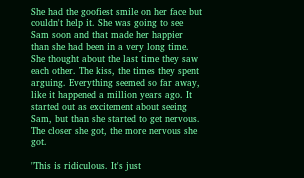She had the goofiest smile on her face but couldn't help it. She was going to see Sam soon and that made her happier than she had been in a very long time. She thought about the last time they saw each other. The kiss, the times they spent arguing. Everything seemed so far away, like it happened a million years ago. It started out as excitement about seeing Sam, but than she started to get nervous. The closer she got, the more nervous she got.

"This is ridiculous. It's just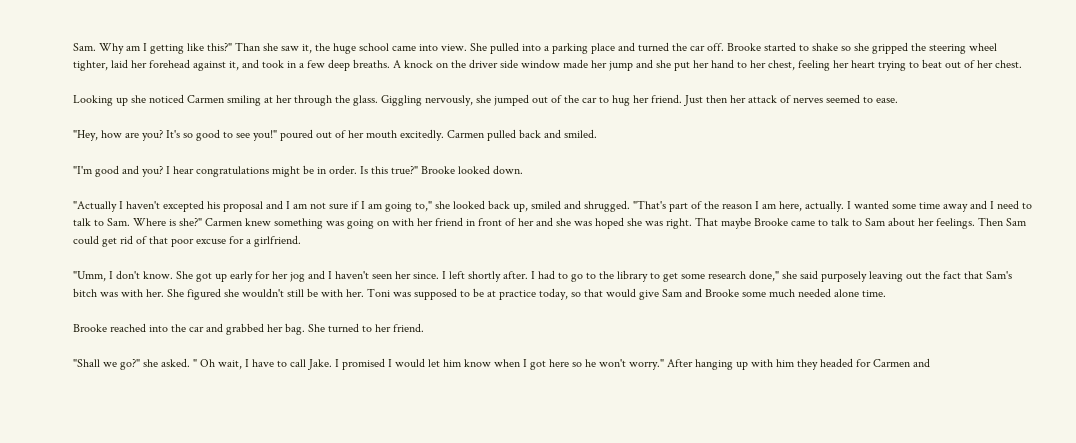Sam. Why am I getting like this?" Than she saw it, the huge school came into view. She pulled into a parking place and turned the car off. Brooke started to shake so she gripped the steering wheel tighter, laid her forehead against it, and took in a few deep breaths. A knock on the driver side window made her jump and she put her hand to her chest, feeling her heart trying to beat out of her chest.

Looking up she noticed Carmen smiling at her through the glass. Giggling nervously, she jumped out of the car to hug her friend. Just then her attack of nerves seemed to ease.

"Hey, how are you? It's so good to see you!" poured out of her mouth excitedly. Carmen pulled back and smiled.

"I'm good and you? I hear congratulations might be in order. Is this true?" Brooke looked down.

"Actually I haven't excepted his proposal and I am not sure if I am going to," she looked back up, smiled and shrugged. "That's part of the reason I am here, actually. I wanted some time away and I need to talk to Sam. Where is she?" Carmen knew something was going on with her friend in front of her and she was hoped she was right. That maybe Brooke came to talk to Sam about her feelings. Then Sam could get rid of that poor excuse for a girlfriend.

"Umm, I don't know. She got up early for her jog and I haven't seen her since. I left shortly after. I had to go to the library to get some research done," she said purposely leaving out the fact that Sam's bitch was with her. She figured she wouldn't still be with her. Toni was supposed to be at practice today, so that would give Sam and Brooke some much needed alone time.

Brooke reached into the car and grabbed her bag. She turned to her friend.

"Shall we go?" she asked. " Oh wait, I have to call Jake. I promised I would let him know when I got here so he won't worry." After hanging up with him they headed for Carmen and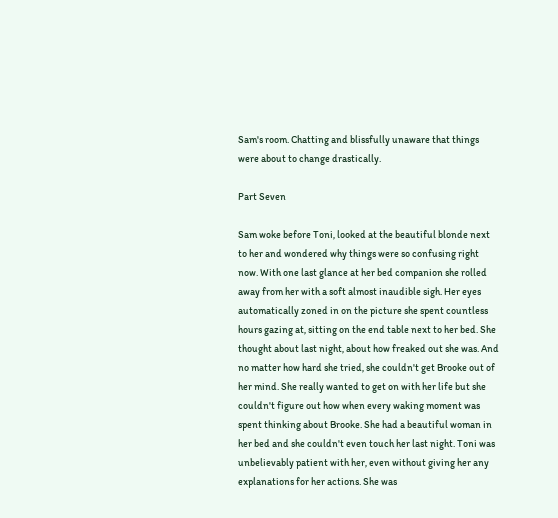Sam's room. Chatting and blissfully unaware that things were about to change drastically.

Part Seven

Sam woke before Toni, looked at the beautiful blonde next to her and wondered why things were so confusing right now. With one last glance at her bed companion she rolled away from her with a soft almost inaudible sigh. Her eyes automatically zoned in on the picture she spent countless hours gazing at, sitting on the end table next to her bed. She thought about last night, about how freaked out she was. And no matter how hard she tried, she couldn't get Brooke out of her mind. She really wanted to get on with her life but she couldn't figure out how when every waking moment was spent thinking about Brooke. She had a beautiful woman in her bed and she couldn't even touch her last night. Toni was unbelievably patient with her, even without giving her any explanations for her actions. She was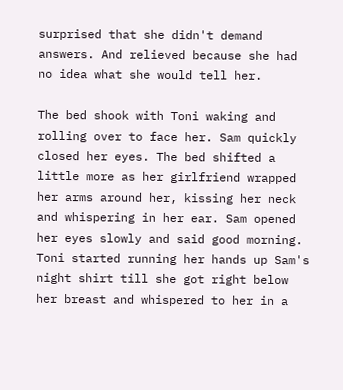surprised that she didn't demand answers. And relieved because she had no idea what she would tell her.

The bed shook with Toni waking and rolling over to face her. Sam quickly closed her eyes. The bed shifted a little more as her girlfriend wrapped her arms around her, kissing her neck and whispering in her ear. Sam opened her eyes slowly and said good morning. Toni started running her hands up Sam's night shirt till she got right below her breast and whispered to her in a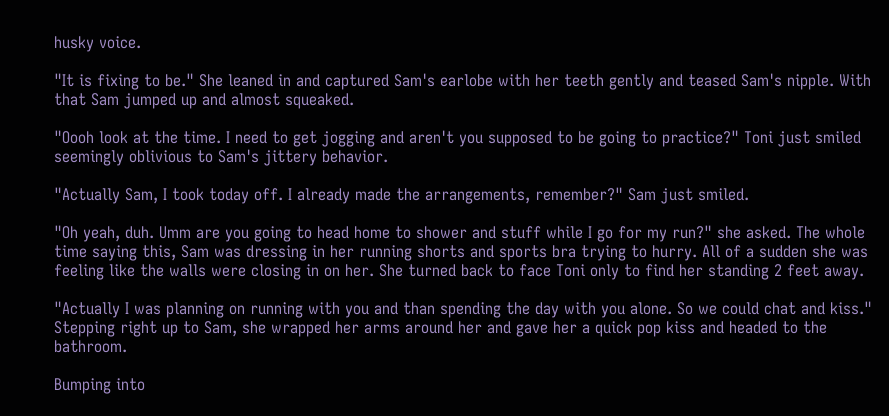husky voice.

"It is fixing to be." She leaned in and captured Sam's earlobe with her teeth gently and teased Sam's nipple. With that Sam jumped up and almost squeaked.

"Oooh look at the time. I need to get jogging and aren't you supposed to be going to practice?" Toni just smiled seemingly oblivious to Sam's jittery behavior.

"Actually Sam, I took today off. I already made the arrangements, remember?" Sam just smiled.

"Oh yeah, duh. Umm are you going to head home to shower and stuff while I go for my run?" she asked. The whole time saying this, Sam was dressing in her running shorts and sports bra trying to hurry. All of a sudden she was feeling like the walls were closing in on her. She turned back to face Toni only to find her standing 2 feet away.

"Actually I was planning on running with you and than spending the day with you alone. So we could chat and kiss." Stepping right up to Sam, she wrapped her arms around her and gave her a quick pop kiss and headed to the bathroom.

Bumping into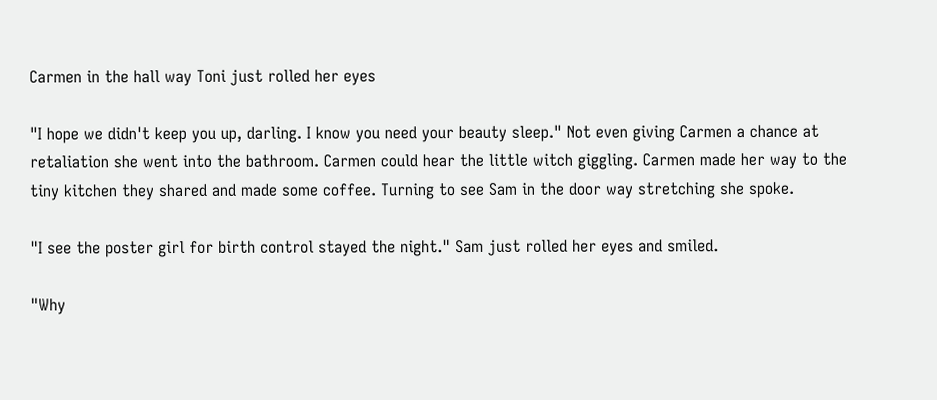Carmen in the hall way Toni just rolled her eyes

"I hope we didn't keep you up, darling. I know you need your beauty sleep." Not even giving Carmen a chance at retaliation she went into the bathroom. Carmen could hear the little witch giggling. Carmen made her way to the tiny kitchen they shared and made some coffee. Turning to see Sam in the door way stretching she spoke.

"I see the poster girl for birth control stayed the night." Sam just rolled her eyes and smiled.

"Why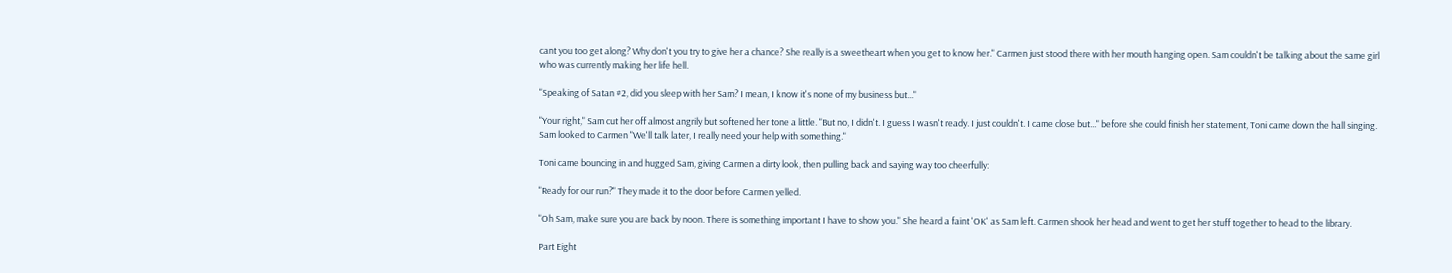cant you too get along? Why don't you try to give her a chance? She really is a sweetheart when you get to know her." Carmen just stood there with her mouth hanging open. Sam couldn't be talking about the same girl who was currently making her life hell.

"Speaking of Satan #2, did you sleep with her Sam? I mean, I know it's none of my business but..."

"Your right," Sam cut her off almost angrily but softened her tone a little. "But no, I didn't. I guess I wasn't ready. I just couldn't. I came close but..." before she could finish her statement, Toni came down the hall singing. Sam looked to Carmen "We'll talk later, I really need your help with something."

Toni came bouncing in and hugged Sam, giving Carmen a dirty look, then pulling back and saying way too cheerfully:

"Ready for our run?" They made it to the door before Carmen yelled.

"Oh Sam, make sure you are back by noon. There is something important I have to show you." She heard a faint 'OK' as Sam left. Carmen shook her head and went to get her stuff together to head to the library.

Part Eight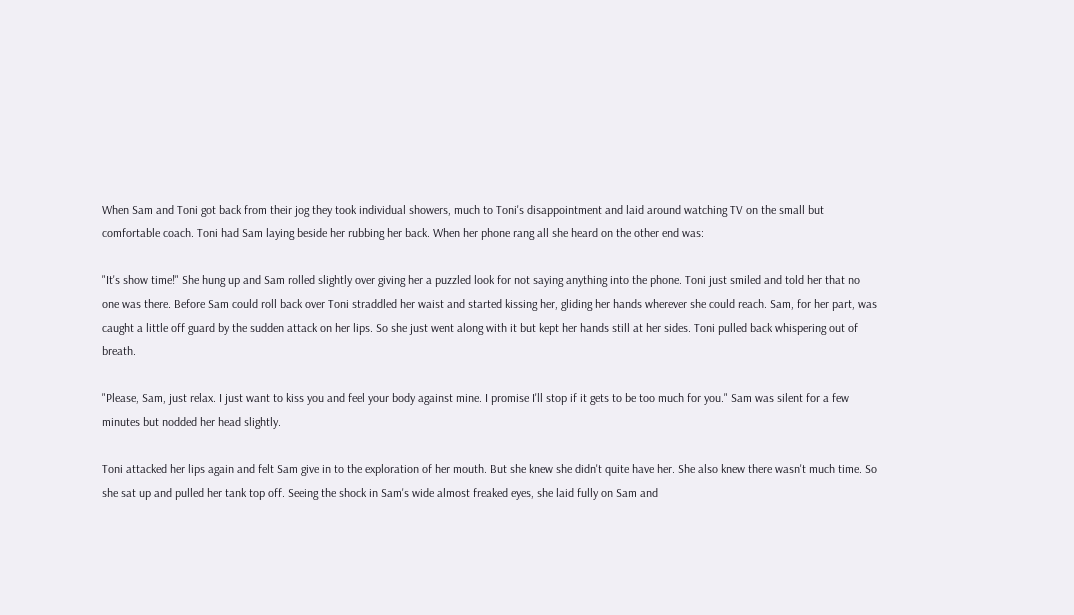When Sam and Toni got back from their jog they took individual showers, much to Toni's disappointment and laid around watching TV on the small but comfortable coach. Toni had Sam laying beside her rubbing her back. When her phone rang all she heard on the other end was:

"It's show time!" She hung up and Sam rolled slightly over giving her a puzzled look for not saying anything into the phone. Toni just smiled and told her that no one was there. Before Sam could roll back over Toni straddled her waist and started kissing her, gliding her hands wherever she could reach. Sam, for her part, was caught a little off guard by the sudden attack on her lips. So she just went along with it but kept her hands still at her sides. Toni pulled back whispering out of breath.

"Please, Sam, just relax. I just want to kiss you and feel your body against mine. I promise I'll stop if it gets to be too much for you." Sam was silent for a few minutes but nodded her head slightly.

Toni attacked her lips again and felt Sam give in to the exploration of her mouth. But she knew she didn't quite have her. She also knew there wasn't much time. So she sat up and pulled her tank top off. Seeing the shock in Sam's wide almost freaked eyes, she laid fully on Sam and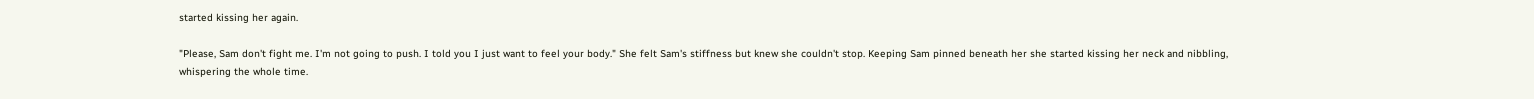started kissing her again.

"Please, Sam don't fight me. I'm not going to push. I told you I just want to feel your body." She felt Sam's stiffness but knew she couldn't stop. Keeping Sam pinned beneath her she started kissing her neck and nibbling, whispering the whole time.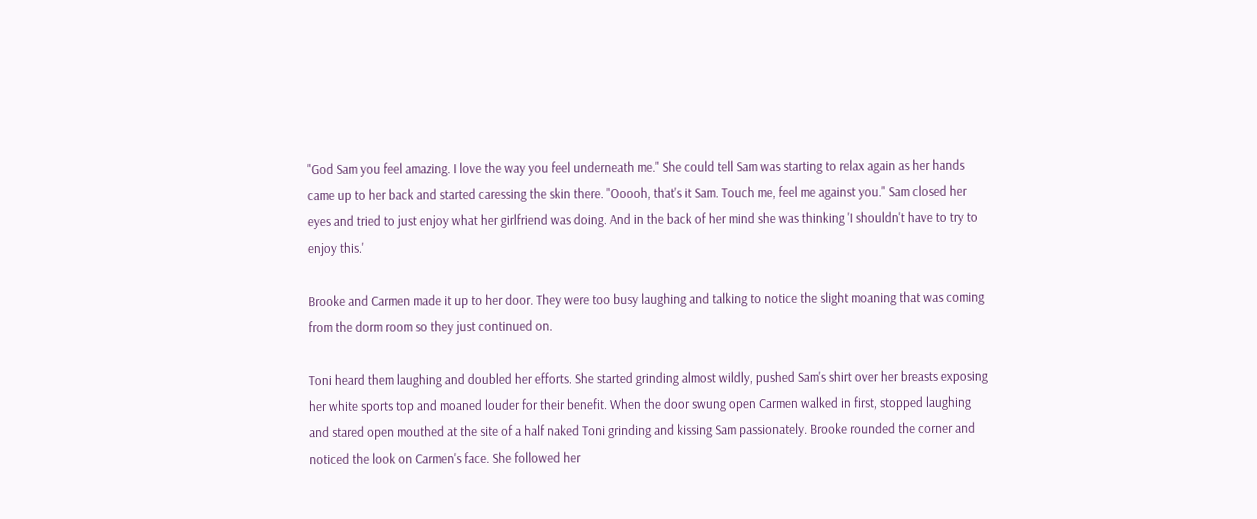"God Sam you feel amazing. I love the way you feel underneath me." She could tell Sam was starting to relax again as her hands came up to her back and started caressing the skin there. "Ooooh, that's it Sam. Touch me, feel me against you." Sam closed her eyes and tried to just enjoy what her girlfriend was doing. And in the back of her mind she was thinking 'I shouldn't have to try to enjoy this.'

Brooke and Carmen made it up to her door. They were too busy laughing and talking to notice the slight moaning that was coming from the dorm room so they just continued on.

Toni heard them laughing and doubled her efforts. She started grinding almost wildly, pushed Sam's shirt over her breasts exposing her white sports top and moaned louder for their benefit. When the door swung open Carmen walked in first, stopped laughing and stared open mouthed at the site of a half naked Toni grinding and kissing Sam passionately. Brooke rounded the corner and noticed the look on Carmen's face. She followed her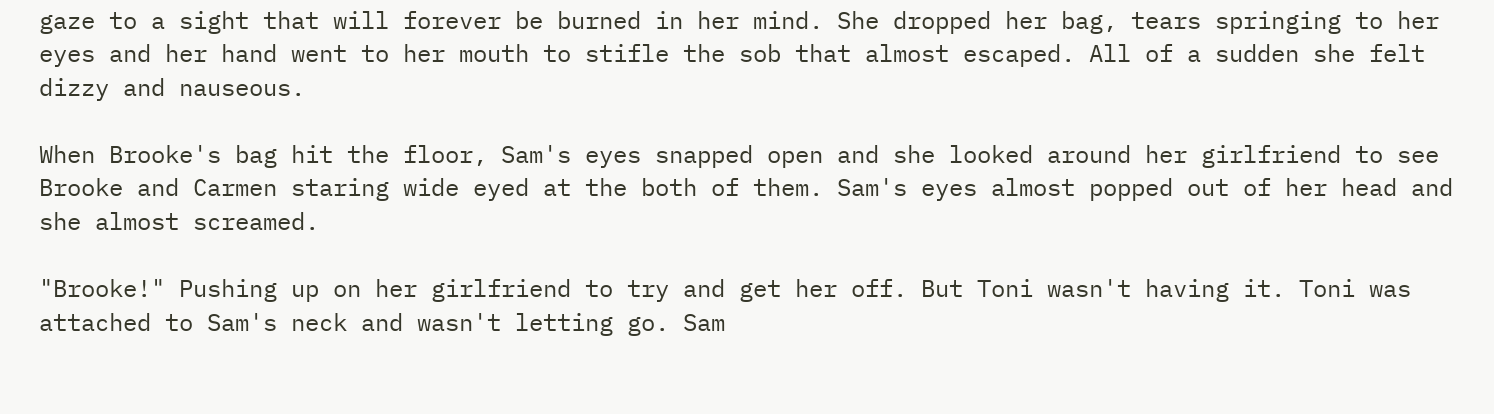gaze to a sight that will forever be burned in her mind. She dropped her bag, tears springing to her eyes and her hand went to her mouth to stifle the sob that almost escaped. All of a sudden she felt dizzy and nauseous.

When Brooke's bag hit the floor, Sam's eyes snapped open and she looked around her girlfriend to see Brooke and Carmen staring wide eyed at the both of them. Sam's eyes almost popped out of her head and she almost screamed.

"Brooke!" Pushing up on her girlfriend to try and get her off. But Toni wasn't having it. Toni was attached to Sam's neck and wasn't letting go. Sam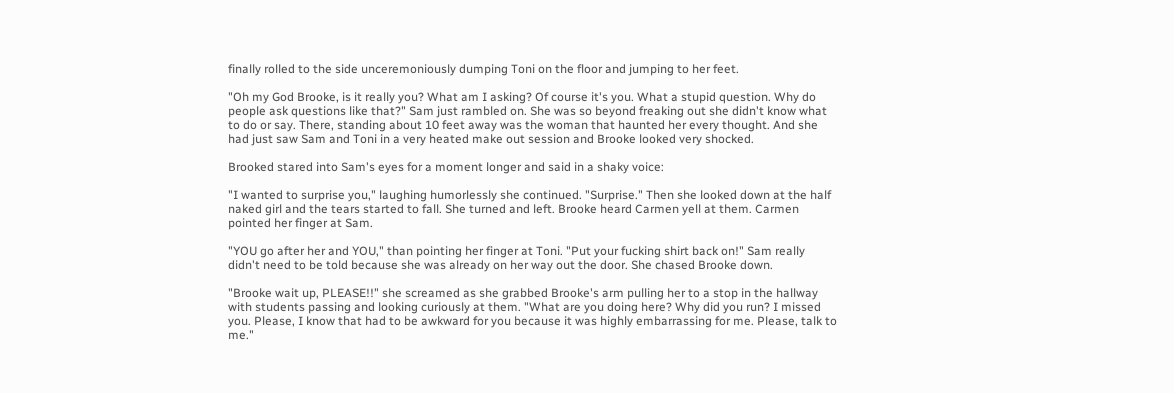finally rolled to the side unceremoniously dumping Toni on the floor and jumping to her feet.

"Oh my God Brooke, is it really you? What am I asking? Of course it's you. What a stupid question. Why do people ask questions like that?" Sam just rambled on. She was so beyond freaking out she didn't know what to do or say. There, standing about 10 feet away was the woman that haunted her every thought. And she had just saw Sam and Toni in a very heated make out session and Brooke looked very shocked.

Brooked stared into Sam's eyes for a moment longer and said in a shaky voice:

"I wanted to surprise you," laughing humorlessly she continued. "Surprise." Then she looked down at the half naked girl and the tears started to fall. She turned and left. Brooke heard Carmen yell at them. Carmen pointed her finger at Sam.

"YOU go after her and YOU," than pointing her finger at Toni. "Put your fucking shirt back on!" Sam really didn't need to be told because she was already on her way out the door. She chased Brooke down.

"Brooke wait up, PLEASE!!" she screamed as she grabbed Brooke's arm pulling her to a stop in the hallway with students passing and looking curiously at them. "What are you doing here? Why did you run? I missed you. Please, I know that had to be awkward for you because it was highly embarrassing for me. Please, talk to me."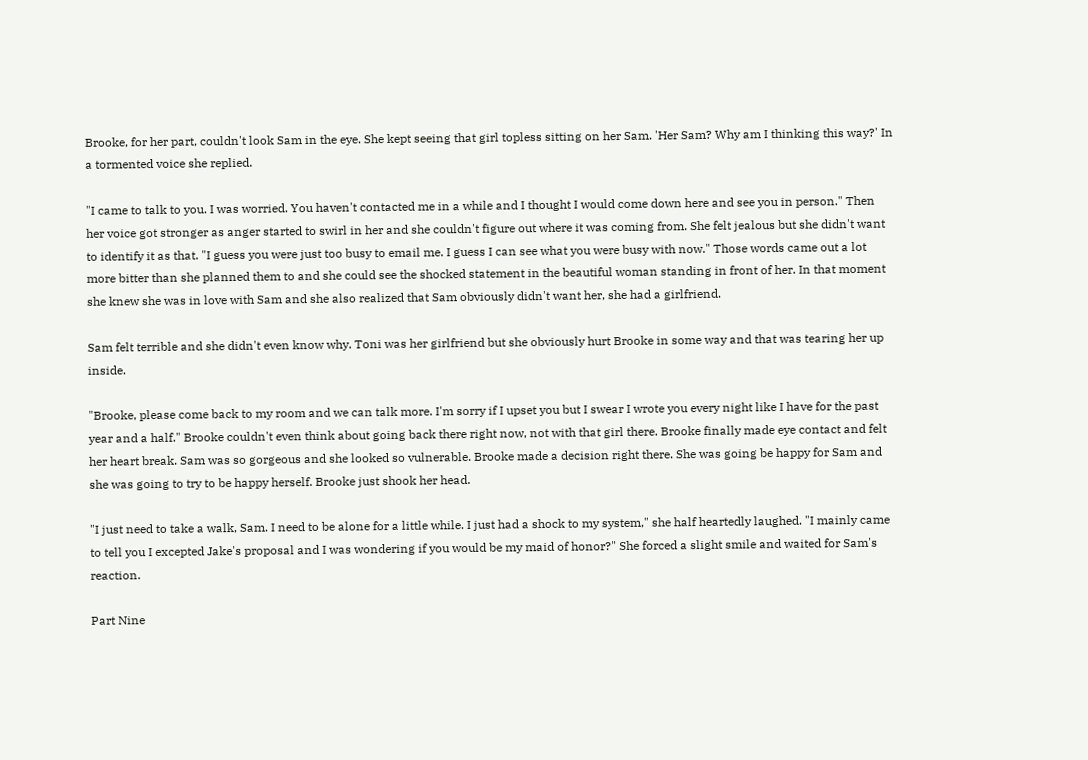Brooke, for her part, couldn't look Sam in the eye. She kept seeing that girl topless sitting on her Sam. 'Her Sam? Why am I thinking this way?' In a tormented voice she replied.

"I came to talk to you. I was worried. You haven't contacted me in a while and I thought I would come down here and see you in person." Then her voice got stronger as anger started to swirl in her and she couldn't figure out where it was coming from. She felt jealous but she didn't want to identify it as that. "I guess you were just too busy to email me. I guess I can see what you were busy with now." Those words came out a lot more bitter than she planned them to and she could see the shocked statement in the beautiful woman standing in front of her. In that moment she knew she was in love with Sam and she also realized that Sam obviously didn't want her, she had a girlfriend.

Sam felt terrible and she didn't even know why. Toni was her girlfriend but she obviously hurt Brooke in some way and that was tearing her up inside.

"Brooke, please come back to my room and we can talk more. I'm sorry if I upset you but I swear I wrote you every night like I have for the past year and a half." Brooke couldn't even think about going back there right now, not with that girl there. Brooke finally made eye contact and felt her heart break. Sam was so gorgeous and she looked so vulnerable. Brooke made a decision right there. She was going be happy for Sam and she was going to try to be happy herself. Brooke just shook her head.

"I just need to take a walk, Sam. I need to be alone for a little while. I just had a shock to my system," she half heartedly laughed. "I mainly came to tell you I excepted Jake's proposal and I was wondering if you would be my maid of honor?" She forced a slight smile and waited for Sam's reaction.

Part Nine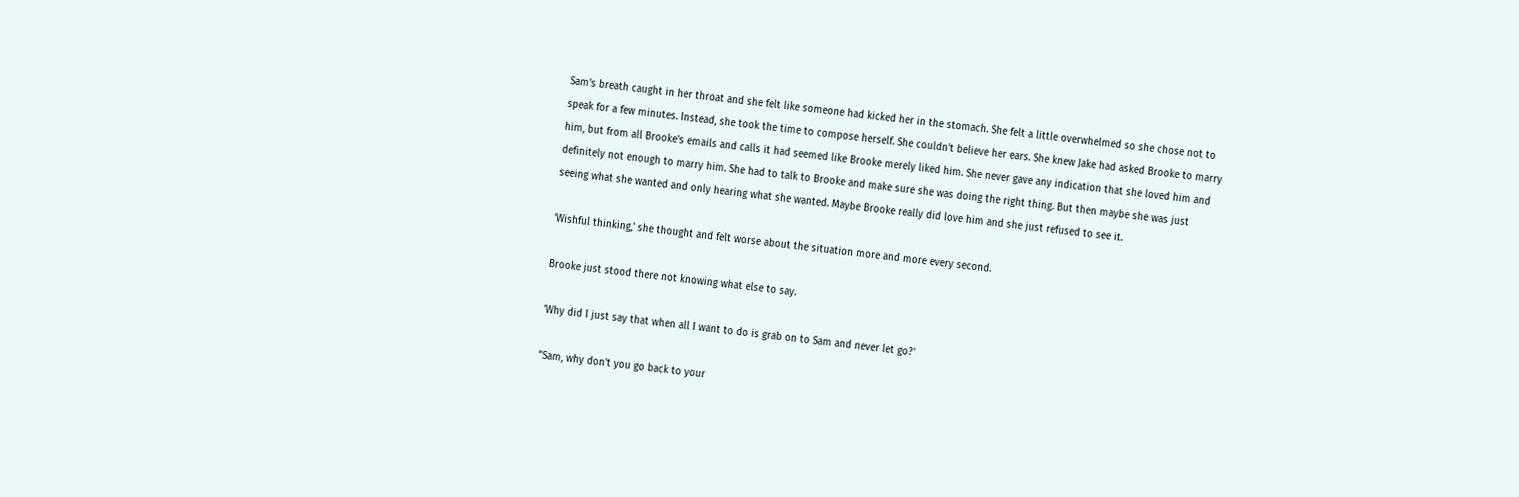Sam's breath caught in her throat and she felt like someone had kicked her in the stomach. She felt a little overwhelmed so she chose not to speak for a few minutes. Instead, she took the time to compose herself. She couldn't believe her ears. She knew Jake had asked Brooke to marry him, but from all Brooke's emails and calls it had seemed like Brooke merely liked him. She never gave any indication that she loved him and definitely not enough to marry him. She had to talk to Brooke and make sure she was doing the right thing. But then maybe she was just seeing what she wanted and only hearing what she wanted. Maybe Brooke really did love him and she just refused to see it.

'Wishful thinking,' she thought and felt worse about the situation more and more every second.

Brooke just stood there not knowing what else to say.

'Why did I just say that when all I want to do is grab on to Sam and never let go?'

"Sam, why don't you go back to your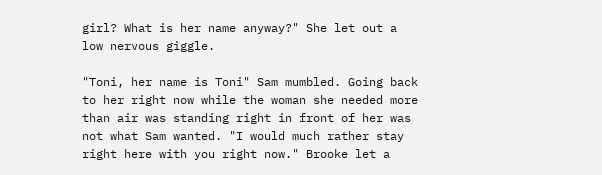girl? What is her name anyway?" She let out a low nervous giggle.

"Toni, her name is Toni" Sam mumbled. Going back to her right now while the woman she needed more than air was standing right in front of her was not what Sam wanted. "I would much rather stay right here with you right now." Brooke let a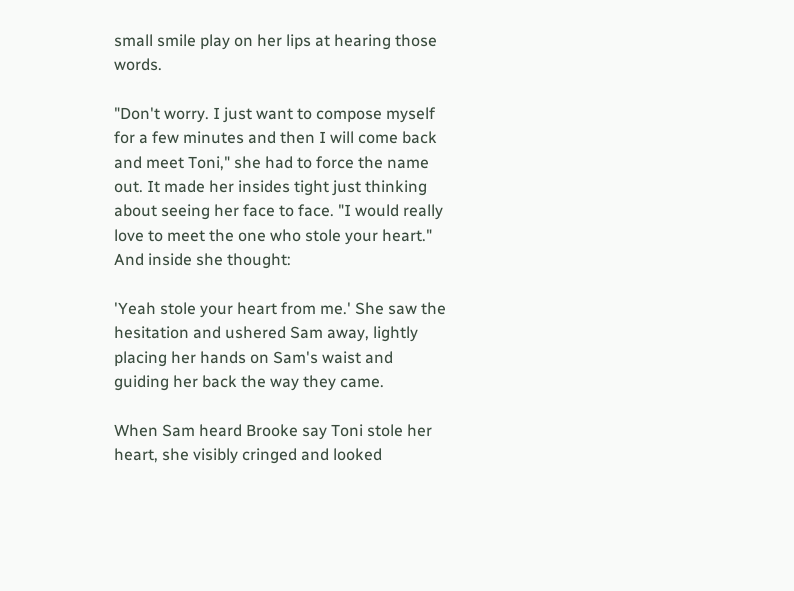small smile play on her lips at hearing those words.

"Don't worry. I just want to compose myself for a few minutes and then I will come back and meet Toni," she had to force the name out. It made her insides tight just thinking about seeing her face to face. "I would really love to meet the one who stole your heart." And inside she thought:

'Yeah stole your heart from me.' She saw the hesitation and ushered Sam away, lightly placing her hands on Sam's waist and guiding her back the way they came.

When Sam heard Brooke say Toni stole her heart, she visibly cringed and looked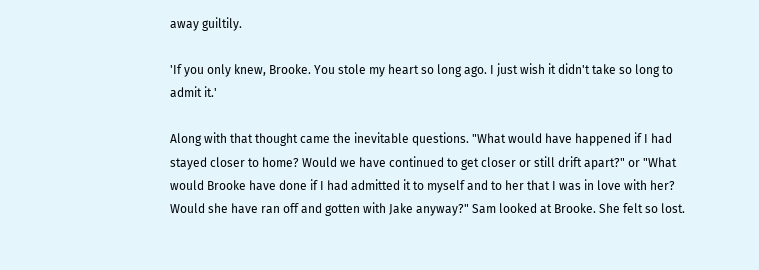away guiltily.

'If you only knew, Brooke. You stole my heart so long ago. I just wish it didn't take so long to admit it.'

Along with that thought came the inevitable questions. "What would have happened if I had stayed closer to home? Would we have continued to get closer or still drift apart?" or "What would Brooke have done if I had admitted it to myself and to her that I was in love with her? Would she have ran off and gotten with Jake anyway?" Sam looked at Brooke. She felt so lost.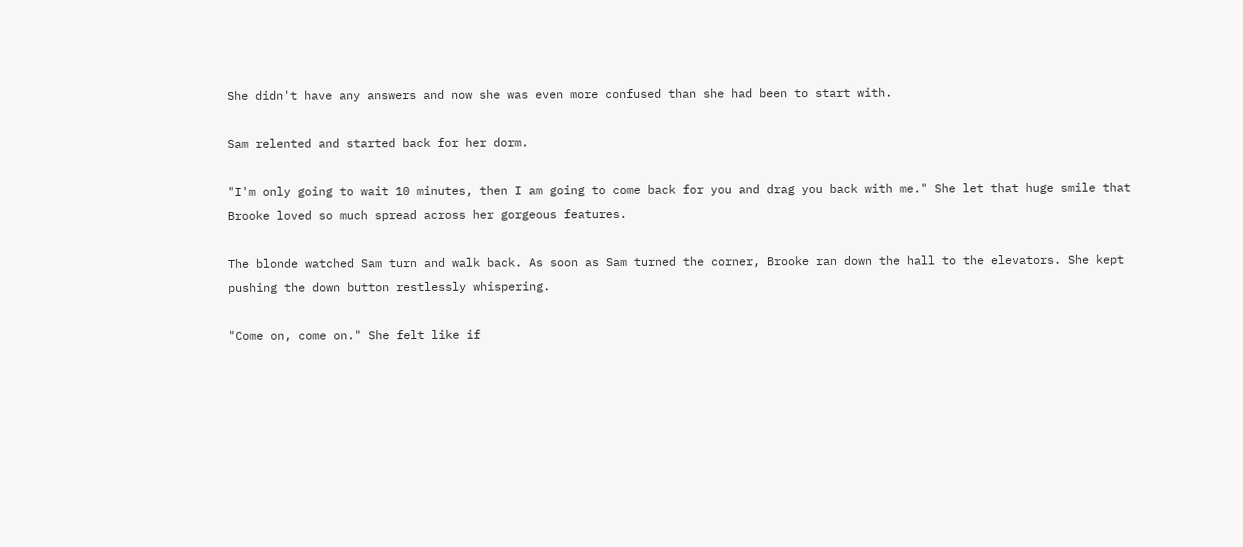She didn't have any answers and now she was even more confused than she had been to start with.

Sam relented and started back for her dorm.

"I'm only going to wait 10 minutes, then I am going to come back for you and drag you back with me." She let that huge smile that Brooke loved so much spread across her gorgeous features.

The blonde watched Sam turn and walk back. As soon as Sam turned the corner, Brooke ran down the hall to the elevators. She kept pushing the down button restlessly whispering.

"Come on, come on." She felt like if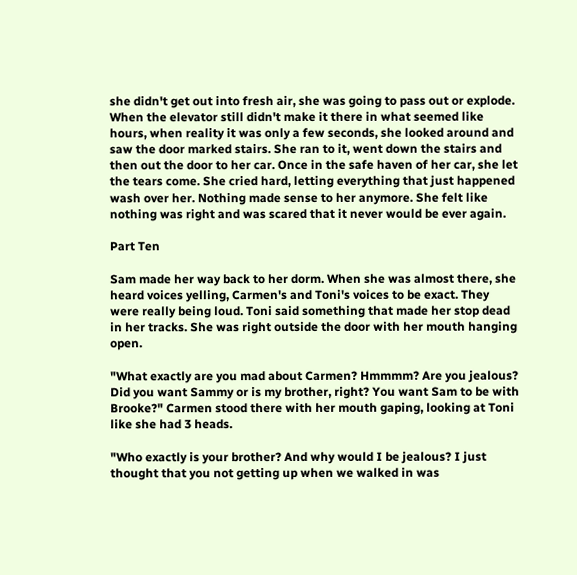she didn't get out into fresh air, she was going to pass out or explode. When the elevator still didn't make it there in what seemed like hours, when reality it was only a few seconds, she looked around and saw the door marked stairs. She ran to it, went down the stairs and then out the door to her car. Once in the safe haven of her car, she let the tears come. She cried hard, letting everything that just happened wash over her. Nothing made sense to her anymore. She felt like nothing was right and was scared that it never would be ever again.

Part Ten

Sam made her way back to her dorm. When she was almost there, she heard voices yelling, Carmen's and Toni's voices to be exact. They were really being loud. Toni said something that made her stop dead in her tracks. She was right outside the door with her mouth hanging open.

"What exactly are you mad about Carmen? Hmmmm? Are you jealous? Did you want Sammy or is my brother, right? You want Sam to be with Brooke?" Carmen stood there with her mouth gaping, looking at Toni like she had 3 heads.

"Who exactly is your brother? And why would I be jealous? I just thought that you not getting up when we walked in was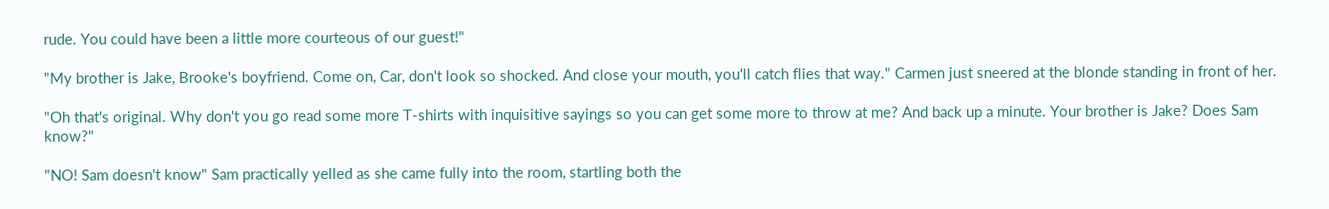rude. You could have been a little more courteous of our guest!"

"My brother is Jake, Brooke's boyfriend. Come on, Car, don't look so shocked. And close your mouth, you'll catch flies that way." Carmen just sneered at the blonde standing in front of her.

"Oh that's original. Why don't you go read some more T-shirts with inquisitive sayings so you can get some more to throw at me? And back up a minute. Your brother is Jake? Does Sam know?"

"NO! Sam doesn't know" Sam practically yelled as she came fully into the room, startling both the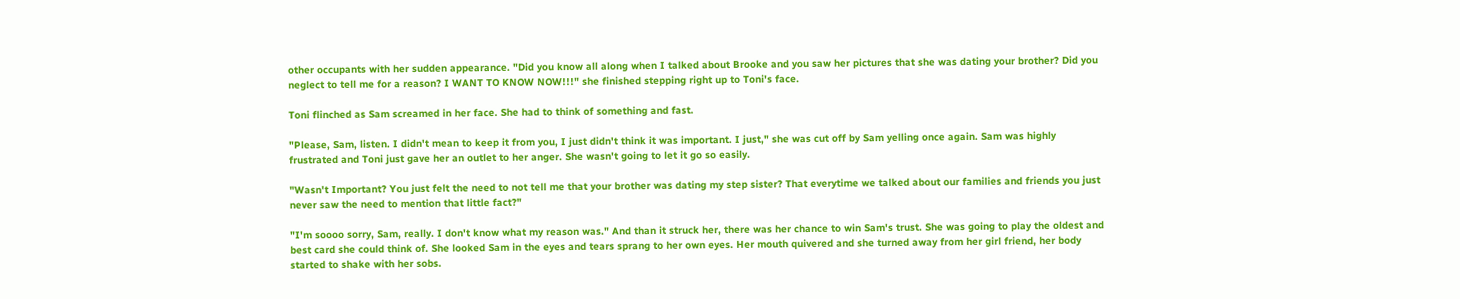other occupants with her sudden appearance. "Did you know all along when I talked about Brooke and you saw her pictures that she was dating your brother? Did you neglect to tell me for a reason? I WANT TO KNOW NOW!!!" she finished stepping right up to Toni's face.

Toni flinched as Sam screamed in her face. She had to think of something and fast.

"Please, Sam, listen. I didn't mean to keep it from you, I just didn't think it was important. I just," she was cut off by Sam yelling once again. Sam was highly frustrated and Toni just gave her an outlet to her anger. She wasn't going to let it go so easily.

"Wasn't Important? You just felt the need to not tell me that your brother was dating my step sister? That everytime we talked about our families and friends you just never saw the need to mention that little fact?"

"I'm soooo sorry, Sam, really. I don't know what my reason was." And than it struck her, there was her chance to win Sam's trust. She was going to play the oldest and best card she could think of. She looked Sam in the eyes and tears sprang to her own eyes. Her mouth quivered and she turned away from her girl friend, her body started to shake with her sobs.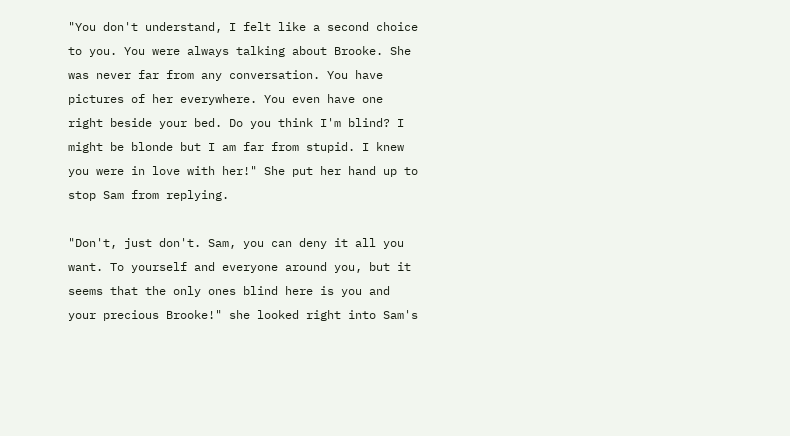"You don't understand, I felt like a second choice to you. You were always talking about Brooke. She was never far from any conversation. You have pictures of her everywhere. You even have one right beside your bed. Do you think I'm blind? I might be blonde but I am far from stupid. I knew you were in love with her!" She put her hand up to stop Sam from replying.

"Don't, just don't. Sam, you can deny it all you want. To yourself and everyone around you, but it seems that the only ones blind here is you and your precious Brooke!" she looked right into Sam's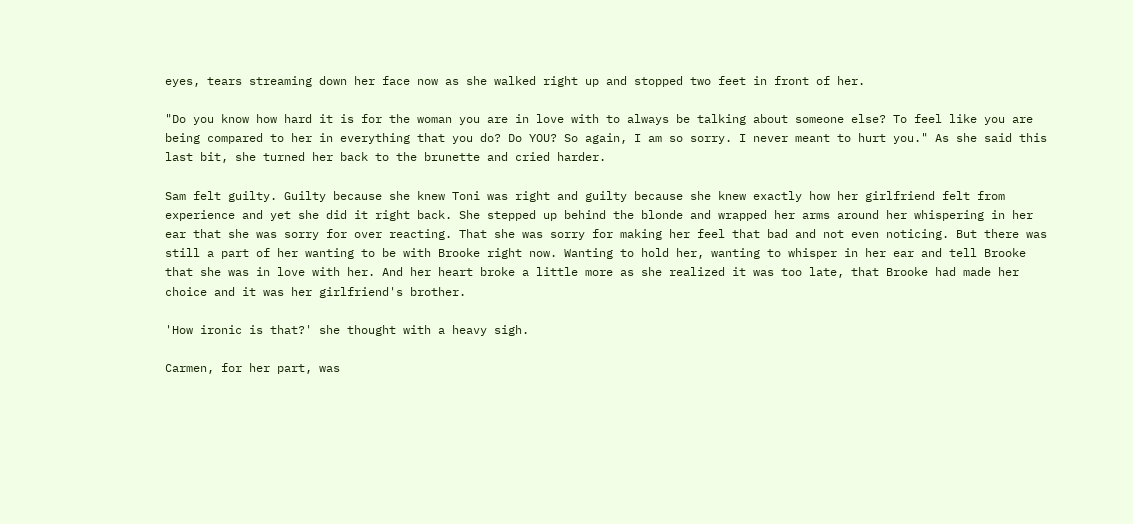eyes, tears streaming down her face now as she walked right up and stopped two feet in front of her.

"Do you know how hard it is for the woman you are in love with to always be talking about someone else? To feel like you are being compared to her in everything that you do? Do YOU? So again, I am so sorry. I never meant to hurt you." As she said this last bit, she turned her back to the brunette and cried harder.

Sam felt guilty. Guilty because she knew Toni was right and guilty because she knew exactly how her girlfriend felt from experience and yet she did it right back. She stepped up behind the blonde and wrapped her arms around her whispering in her ear that she was sorry for over reacting. That she was sorry for making her feel that bad and not even noticing. But there was still a part of her wanting to be with Brooke right now. Wanting to hold her, wanting to whisper in her ear and tell Brooke that she was in love with her. And her heart broke a little more as she realized it was too late, that Brooke had made her choice and it was her girlfriend's brother.

'How ironic is that?' she thought with a heavy sigh.

Carmen, for her part, was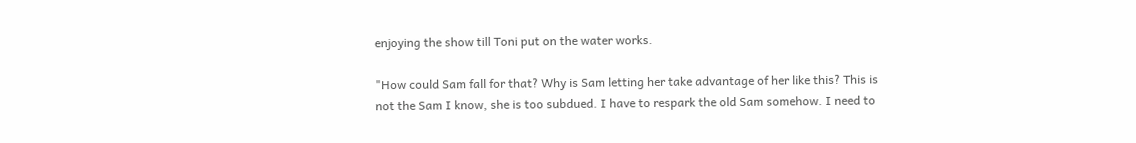enjoying the show till Toni put on the water works.

"How could Sam fall for that? Why is Sam letting her take advantage of her like this? This is not the Sam I know, she is too subdued. I have to respark the old Sam somehow. I need to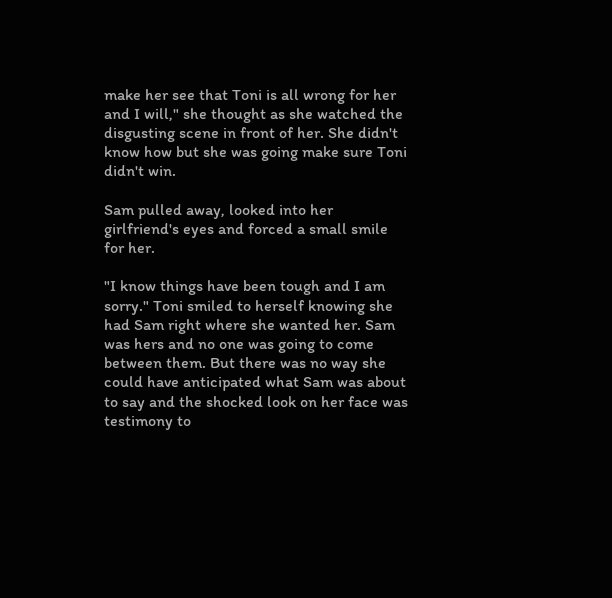make her see that Toni is all wrong for her and I will," she thought as she watched the disgusting scene in front of her. She didn't know how but she was going make sure Toni didn't win.

Sam pulled away, looked into her girlfriend's eyes and forced a small smile for her.

"I know things have been tough and I am sorry." Toni smiled to herself knowing she had Sam right where she wanted her. Sam was hers and no one was going to come between them. But there was no way she could have anticipated what Sam was about to say and the shocked look on her face was testimony to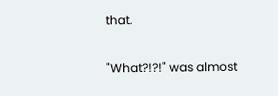that.

"What?!?!" was almost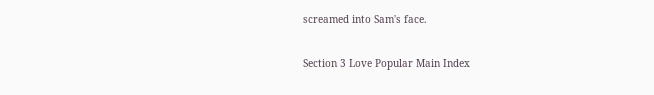screamed into Sam's face.

Section 3 Love Popular Main Index